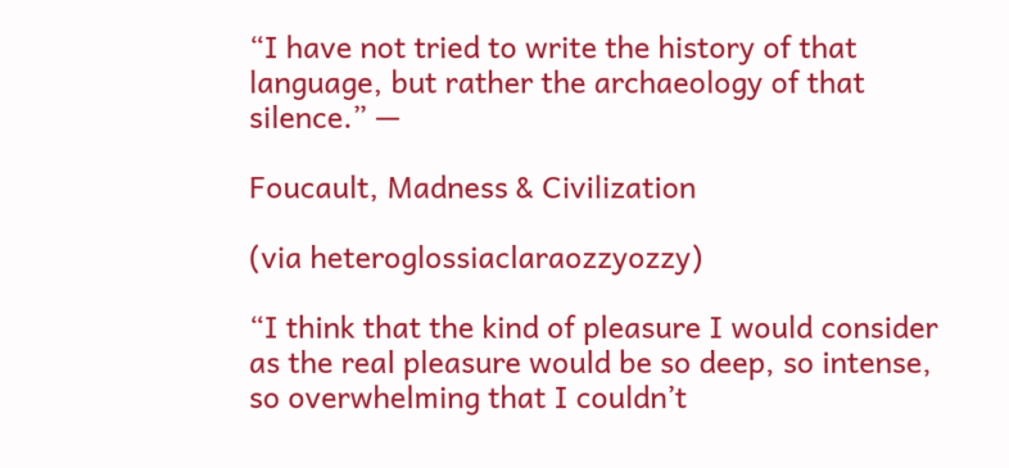“I have not tried to write the history of that language, but rather the archaeology of that silence.” —

Foucault, Madness & Civilization

(via heteroglossiaclaraozzyozzy)

“I think that the kind of pleasure I would consider as the real pleasure would be so deep, so intense, so overwhelming that I couldn’t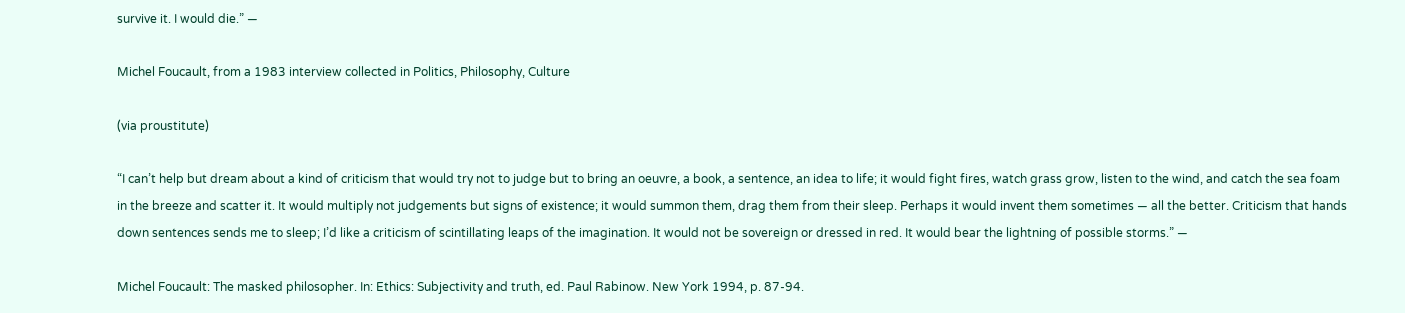survive it. I would die.” —

Michel Foucault, from a 1983 interview collected in Politics, Philosophy, Culture

(via proustitute)

“I can’t help but dream about a kind of criticism that would try not to judge but to bring an oeuvre, a book, a sentence, an idea to life; it would fight fires, watch grass grow, listen to the wind, and catch the sea foam in the breeze and scatter it. It would multiply not judgements but signs of existence; it would summon them, drag them from their sleep. Perhaps it would invent them sometimes — all the better. Criticism that hands down sentences sends me to sleep; I’d like a criticism of scintillating leaps of the imagination. It would not be sovereign or dressed in red. It would bear the lightning of possible storms.” —

Michel Foucault: The masked philosopher. In: Ethics: Subjectivity and truth, ed. Paul Rabinow. New York 1994, p. 87-94.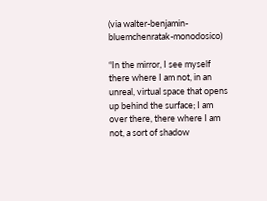(via walter-benjamin-bluemchenratak-monodosico)

“In the mirror, I see myself there where I am not, in an unreal, virtual space that opens up behind the surface; I am over there, there where I am not, a sort of shadow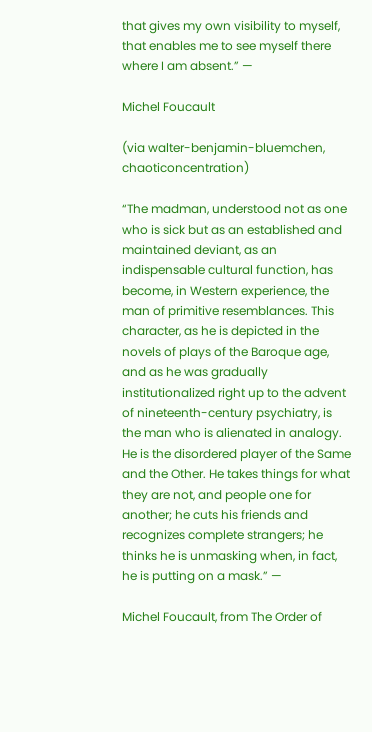that gives my own visibility to myself, that enables me to see myself there where I am absent.” —

Michel Foucault

(via walter-benjamin-bluemchen, chaoticoncentration)

“The madman, understood not as one who is sick but as an established and maintained deviant, as an indispensable cultural function, has become, in Western experience, the man of primitive resemblances. This character, as he is depicted in the novels of plays of the Baroque age, and as he was gradually institutionalized right up to the advent of nineteenth-century psychiatry, is the man who is alienated in analogy. He is the disordered player of the Same and the Other. He takes things for what they are not, and people one for another; he cuts his friends and recognizes complete strangers; he thinks he is unmasking when, in fact, he is putting on a mask.” —

Michel Foucault, from The Order of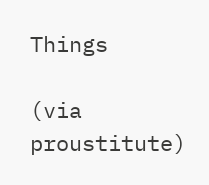Things

(via proustitute)